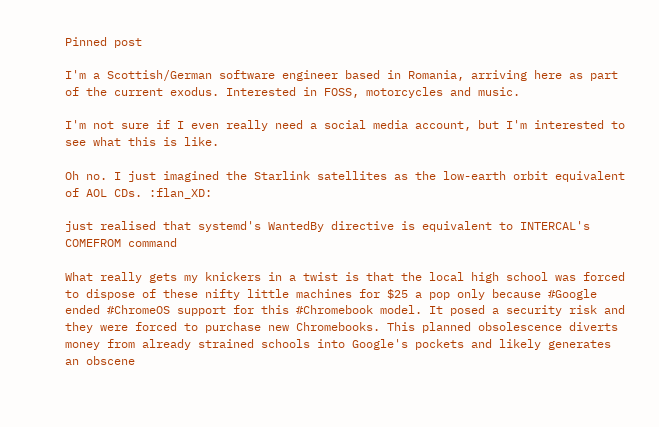Pinned post

I'm a Scottish/German software engineer based in Romania, arriving here as part of the current exodus. Interested in FOSS, motorcycles and music.

I'm not sure if I even really need a social media account, but I'm interested to see what this is like.

Oh no. I just imagined the Starlink satellites as the low-earth orbit equivalent of AOL CDs. :flan_XD:

just realised that systemd's WantedBy directive is equivalent to INTERCAL's COMEFROM command

What really gets my knickers in a twist is that the local high school was forced to dispose of these nifty little machines for $25 a pop only because #Google ended #ChromeOS support for this #Chromebook model. It posed a security risk and they were forced to purchase new Chromebooks. This planned obsolescence diverts money from already strained schools into Google's pockets and likely generates an obscene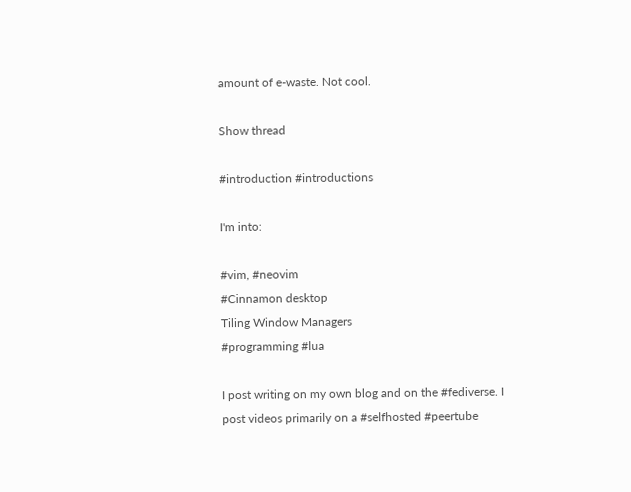amount of e-waste. Not cool.

Show thread

#introduction #introductions

I'm into:

#vim, #neovim
#Cinnamon desktop
Tiling Window Managers
#programming #lua

I post writing on my own blog and on the #fediverse. I post videos primarily on a #selfhosted #peertube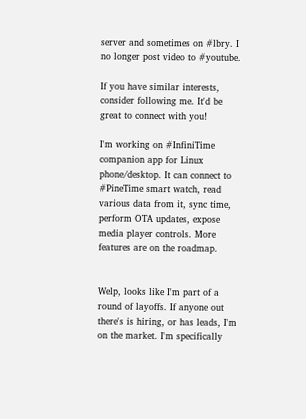server and sometimes on #lbry. I no longer post video to #youtube.

If you have similar interests, consider following me. It'd be great to connect with you!

I'm working on #InfiniTime companion app for Linux phone/desktop. It can connect to #PineTime smart watch, read various data from it, sync time, perform OTA updates, expose media player controls. More features are on the roadmap.


Welp, looks like I'm part of a round of layoffs. If anyone out there's is hiring, or has leads, I'm on the market. I'm specifically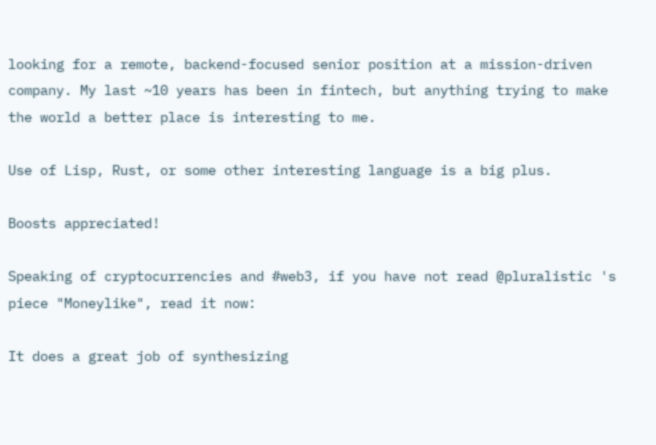looking for a remote, backend-focused senior position at a mission-driven company. My last ~10 years has been in fintech, but anything trying to make the world a better place is interesting to me.

Use of Lisp, Rust, or some other interesting language is a big plus.

Boosts appreciated!

Speaking of cryptocurrencies and #web3, if you have not read @pluralistic 's piece "Moneylike", read it now:

It does a great job of synthesizing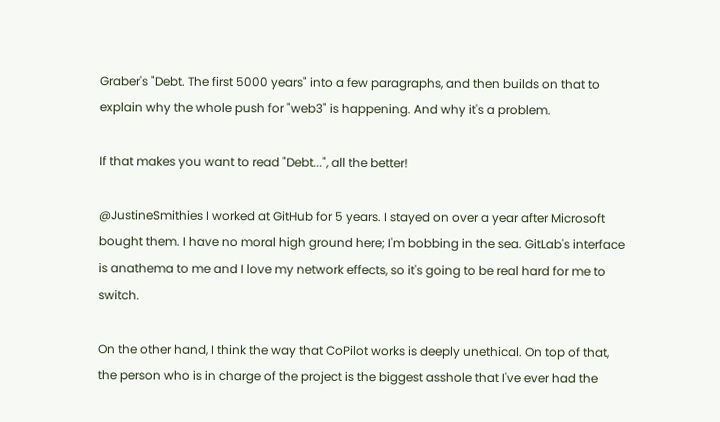Graber's "Debt. The first 5000 years" into a few paragraphs, and then builds on that to explain why the whole push for "web3" is happening. And why it's a problem.

If that makes you want to read "Debt...", all the better!

@JustineSmithies I worked at GitHub for 5 years. I stayed on over a year after Microsoft bought them. I have no moral high ground here; I'm bobbing in the sea. GitLab's interface is anathema to me and I love my network effects, so it's going to be real hard for me to switch.

On the other hand, I think the way that CoPilot works is deeply unethical. On top of that, the person who is in charge of the project is the biggest asshole that I've ever had the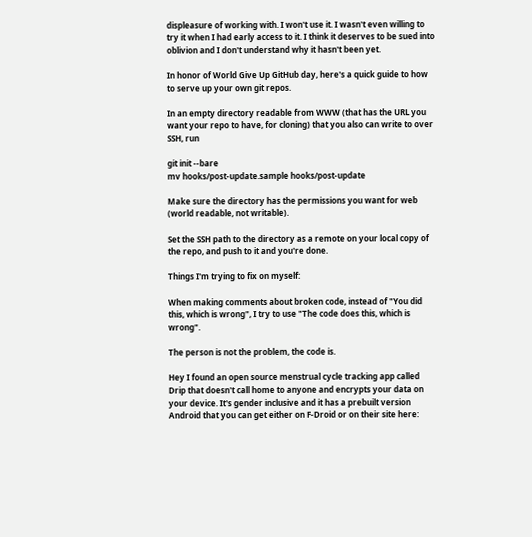displeasure of working with. I won't use it. I wasn't even willing to try it when I had early access to it. I think it deserves to be sued into oblivion and I don't understand why it hasn't been yet.

In honor of World Give Up GitHub day, here's a quick guide to how to serve up your own git repos.

In an empty directory readable from WWW (that has the URL you want your repo to have, for cloning) that you also can write to over SSH, run

git init --bare
mv hooks/post-update.sample hooks/post-update

Make sure the directory has the permissions you want for web (world readable, not writable).

Set the SSH path to the directory as a remote on your local copy of the repo, and push to it and you're done.

Things I'm trying to fix on myself:

When making comments about broken code, instead of "You did this, which is wrong", I try to use "The code does this, which is wrong".

The person is not the problem, the code is.

Hey I found an open source menstrual cycle tracking app called Drip that doesn't call home to anyone and encrypts your data on your device. It's gender inclusive and it has a prebuilt version Android that you can get either on F-Droid or on their site here: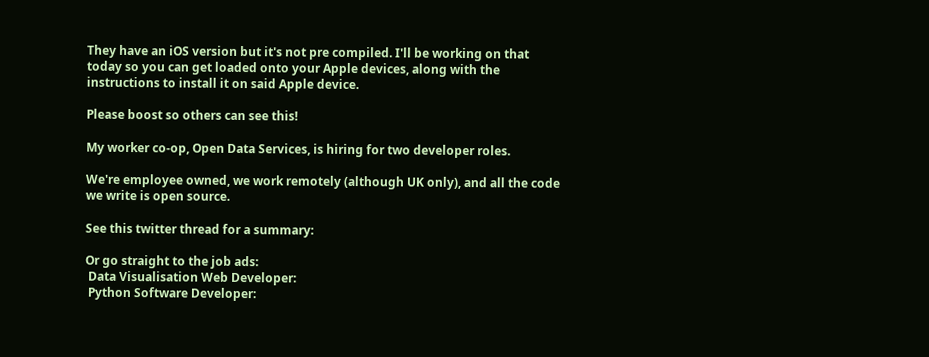They have an iOS version but it's not pre compiled. I'll be working on that today so you can get loaded onto your Apple devices, along with the instructions to install it on said Apple device.

Please boost so others can see this!

My worker co-op, Open Data Services, is hiring for two developer roles.

We're employee owned, we work remotely (although UK only), and all the code we write is open source.

See this twitter thread for a summary:

Or go straight to the job ads:
 Data Visualisation Web Developer:
 Python Software Developer: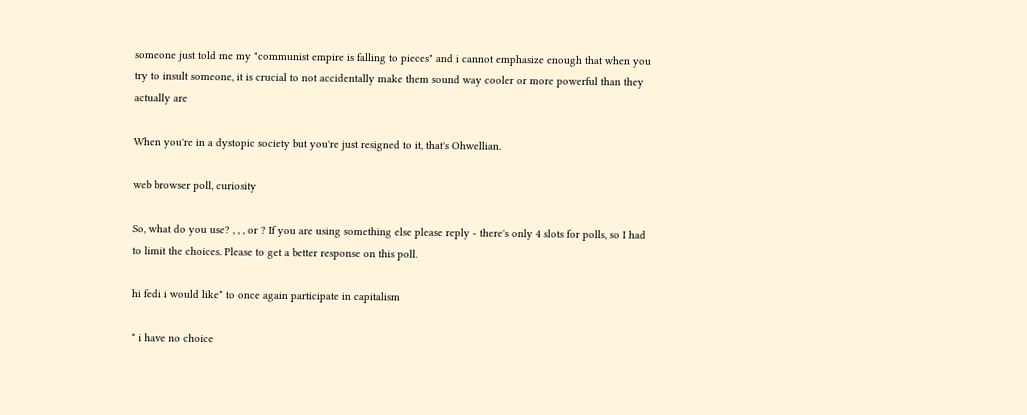someone just told me my "communist empire is falling to pieces" and i cannot emphasize enough that when you try to insult someone, it is crucial to not accidentally make them sound way cooler or more powerful than they actually are

When you're in a dystopic society but you're just resigned to it, that's Ohwellian.

web browser poll, curiosity

So, what do you use? , , , or ? If you are using something else please reply - there's only 4 slots for polls, so I had to limit the choices. Please to get a better response on this poll.

hi fedi i would like* to once again participate in capitalism

* i have no choice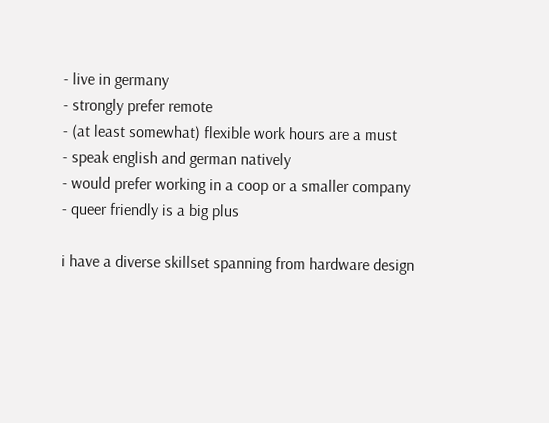- live in germany
- strongly prefer remote
- (at least somewhat) flexible work hours are a must
- speak english and german natively
- would prefer working in a coop or a smaller company
- queer friendly is a big plus

i have a diverse skillset spanning from hardware design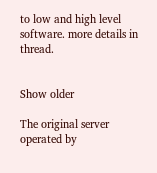to low and high level software. more details in thread.


Show older

The original server operated by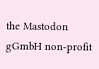the Mastodon gGmbH non-profit